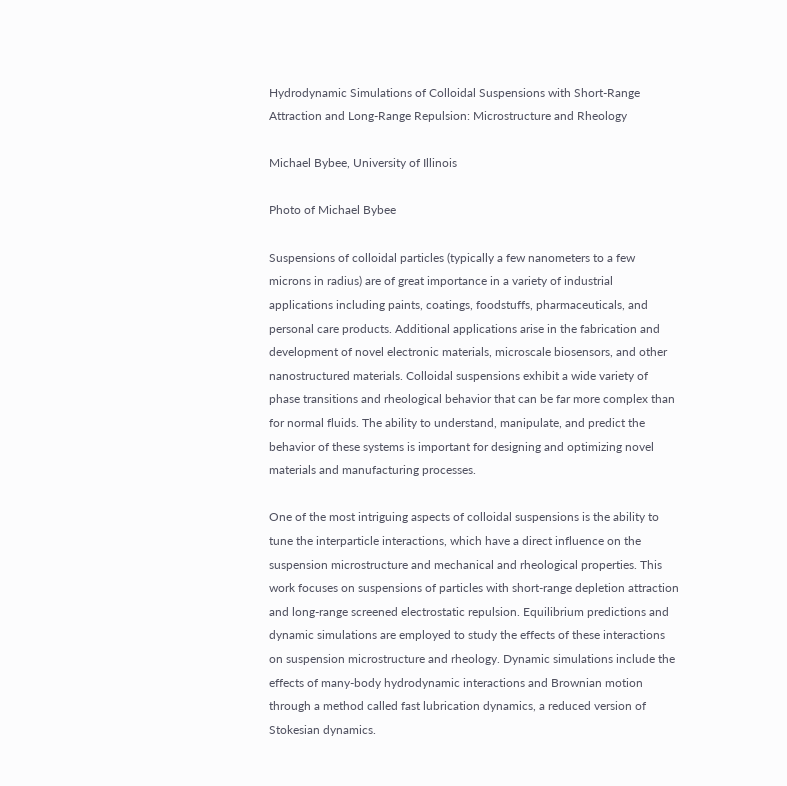Hydrodynamic Simulations of Colloidal Suspensions with Short-Range Attraction and Long-Range Repulsion: Microstructure and Rheology

Michael Bybee, University of Illinois

Photo of Michael Bybee

Suspensions of colloidal particles (typically a few nanometers to a few microns in radius) are of great importance in a variety of industrial applications including paints, coatings, foodstuffs, pharmaceuticals, and personal care products. Additional applications arise in the fabrication and development of novel electronic materials, microscale biosensors, and other nanostructured materials. Colloidal suspensions exhibit a wide variety of phase transitions and rheological behavior that can be far more complex than for normal fluids. The ability to understand, manipulate, and predict the behavior of these systems is important for designing and optimizing novel materials and manufacturing processes.

One of the most intriguing aspects of colloidal suspensions is the ability to tune the interparticle interactions, which have a direct influence on the suspension microstructure and mechanical and rheological properties. This work focuses on suspensions of particles with short-range depletion attraction and long-range screened electrostatic repulsion. Equilibrium predictions and dynamic simulations are employed to study the effects of these interactions on suspension microstructure and rheology. Dynamic simulations include the effects of many-body hydrodynamic interactions and Brownian motion through a method called fast lubrication dynamics, a reduced version of Stokesian dynamics.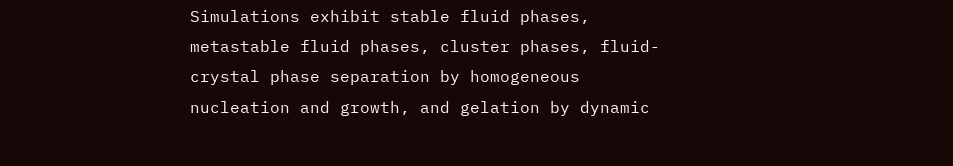Simulations exhibit stable fluid phases, metastable fluid phases, cluster phases, fluid-crystal phase separation by homogeneous nucleation and growth, and gelation by dynamic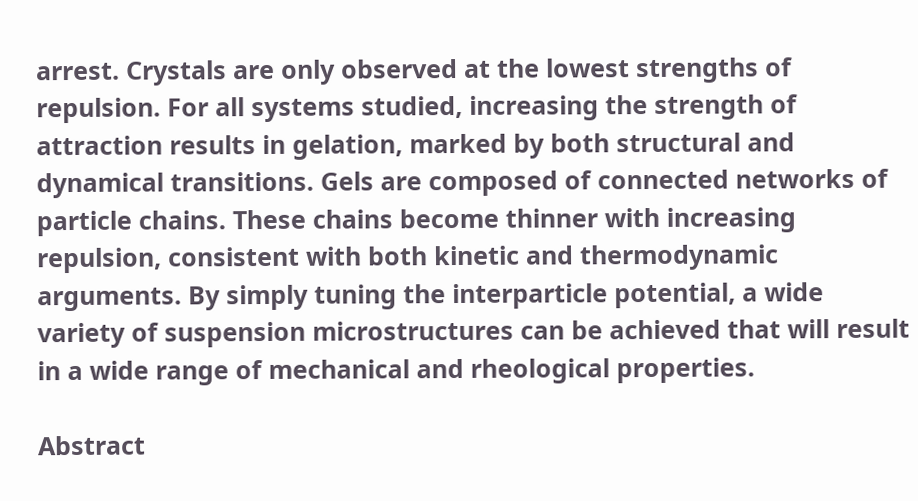arrest. Crystals are only observed at the lowest strengths of repulsion. For all systems studied, increasing the strength of attraction results in gelation, marked by both structural and dynamical transitions. Gels are composed of connected networks of particle chains. These chains become thinner with increasing repulsion, consistent with both kinetic and thermodynamic arguments. By simply tuning the interparticle potential, a wide variety of suspension microstructures can be achieved that will result in a wide range of mechanical and rheological properties.

Abstract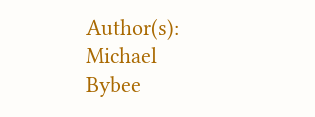Author(s): Michael Bybee